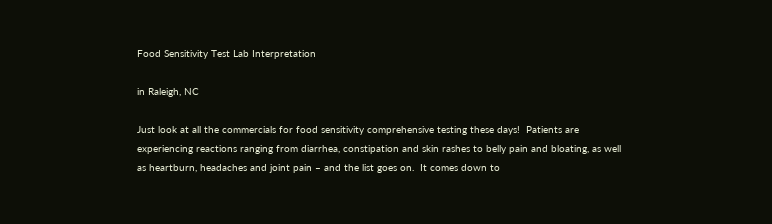Food Sensitivity Test Lab Interpretation

in Raleigh, NC

Just look at all the commercials for food sensitivity comprehensive testing these days!  Patients are experiencing reactions ranging from diarrhea, constipation and skin rashes to belly pain and bloating, as well as heartburn, headaches and joint pain – and the list goes on.  It comes down to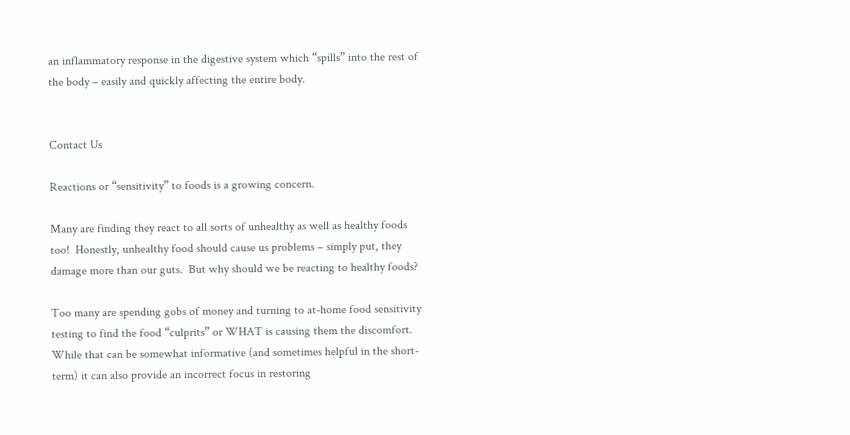an inflammatory response in the digestive system which “spills” into the rest of the body – easily and quickly affecting the entire body.


Contact Us

Reactions or “sensitivity” to foods is a growing concern.

Many are finding they react to all sorts of unhealthy as well as healthy foods too!  Honestly, unhealthy food should cause us problems – simply put, they damage more than our guts.  But why should we be reacting to healthy foods?

Too many are spending gobs of money and turning to at-home food sensitivity testing to find the food “culprits” or WHAT is causing them the discomfort.  While that can be somewhat informative (and sometimes helpful in the short-term) it can also provide an incorrect focus in restoring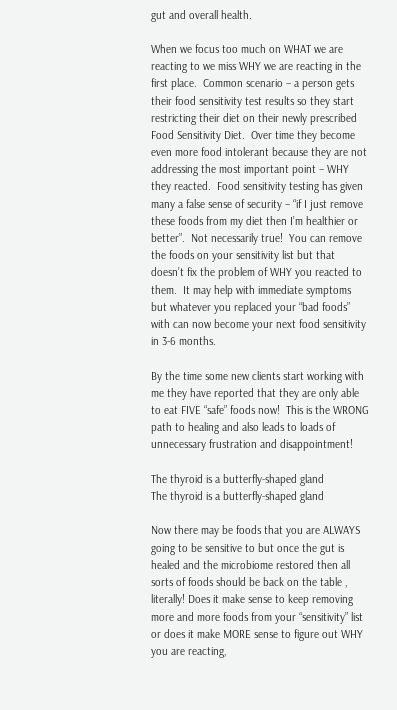gut and overall health.

When we focus too much on WHAT we are reacting to we miss WHY we are reacting in the first place.  Common scenario – a person gets their food sensitivity test results so they start restricting their diet on their newly prescribed Food Sensitivity Diet.  Over time they become even more food intolerant because they are not addressing the most important point – WHY they reacted.  Food sensitivity testing has given many a false sense of security – “if I just remove these foods from my diet then I’m healthier or better”.  Not necessarily true!  You can remove the foods on your sensitivity list but that doesn’t fix the problem of WHY you reacted to them.  It may help with immediate symptoms but whatever you replaced your “bad foods” with can now become your next food sensitivity in 3-6 months.

By the time some new clients start working with me they have reported that they are only able to eat FIVE “safe” foods now!  This is the WRONG path to healing and also leads to loads of unnecessary frustration and disappointment!

The thyroid is a butterfly-shaped gland
The thyroid is a butterfly-shaped gland

Now there may be foods that you are ALWAYS going to be sensitive to but once the gut is healed and the microbiome restored then all sorts of foods should be back on the table , literally! Does it make sense to keep removing more and more foods from your “sensitivity” list or does it make MORE sense to figure out WHY you are reacting,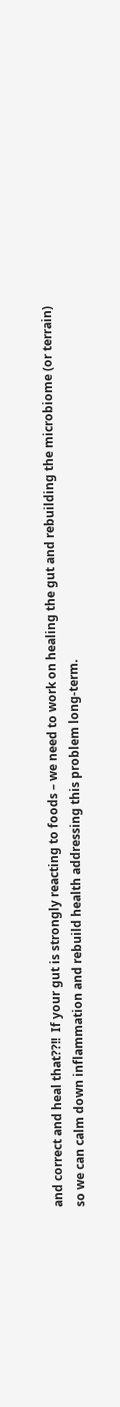and correct and heal that??!!  If your gut is strongly reacting to foods – we need to work on healing the gut and rebuilding the microbiome (or terrain) so we can calm down inflammation and rebuild health addressing this problem long-term.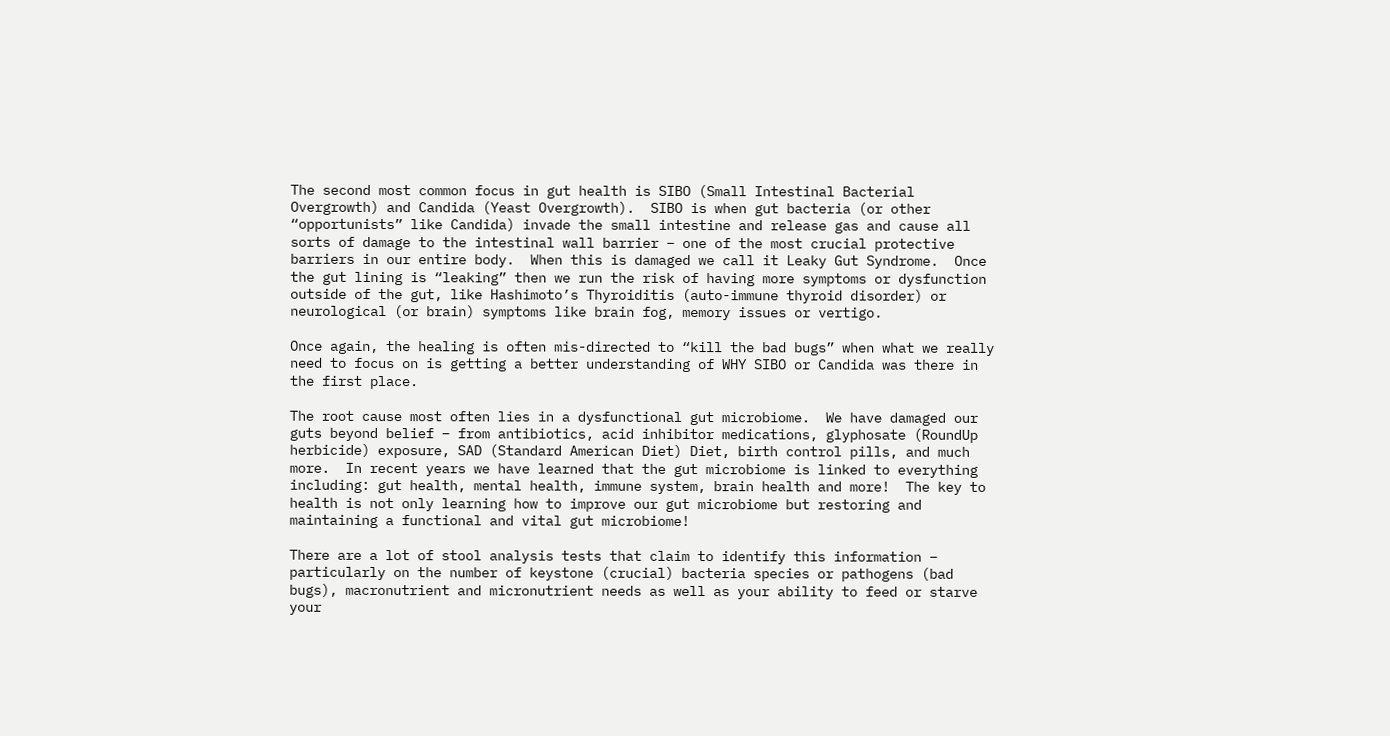The second most common focus in gut health is SIBO (Small Intestinal Bacterial Overgrowth) and Candida (Yeast Overgrowth).  SIBO is when gut bacteria (or other “opportunists” like Candida) invade the small intestine and release gas and cause all sorts of damage to the intestinal wall barrier – one of the most crucial protective barriers in our entire body.  When this is damaged we call it Leaky Gut Syndrome.  Once the gut lining is “leaking” then we run the risk of having more symptoms or dysfunction outside of the gut, like Hashimoto’s Thyroiditis (auto-immune thyroid disorder) or neurological (or brain) symptoms like brain fog, memory issues or vertigo.

Once again, the healing is often mis-directed to “kill the bad bugs” when what we really need to focus on is getting a better understanding of WHY SIBO or Candida was there in the first place.

The root cause most often lies in a dysfunctional gut microbiome.  We have damaged our guts beyond belief – from antibiotics, acid inhibitor medications, glyphosate (RoundUp herbicide) exposure, SAD (Standard American Diet) Diet, birth control pills, and much more.  In recent years we have learned that the gut microbiome is linked to everything including: gut health, mental health, immune system, brain health and more!  The key to health is not only learning how to improve our gut microbiome but restoring and maintaining a functional and vital gut microbiome!

There are a lot of stool analysis tests that claim to identify this information – particularly on the number of keystone (crucial) bacteria species or pathogens (bad bugs), macronutrient and micronutrient needs as well as your ability to feed or starve your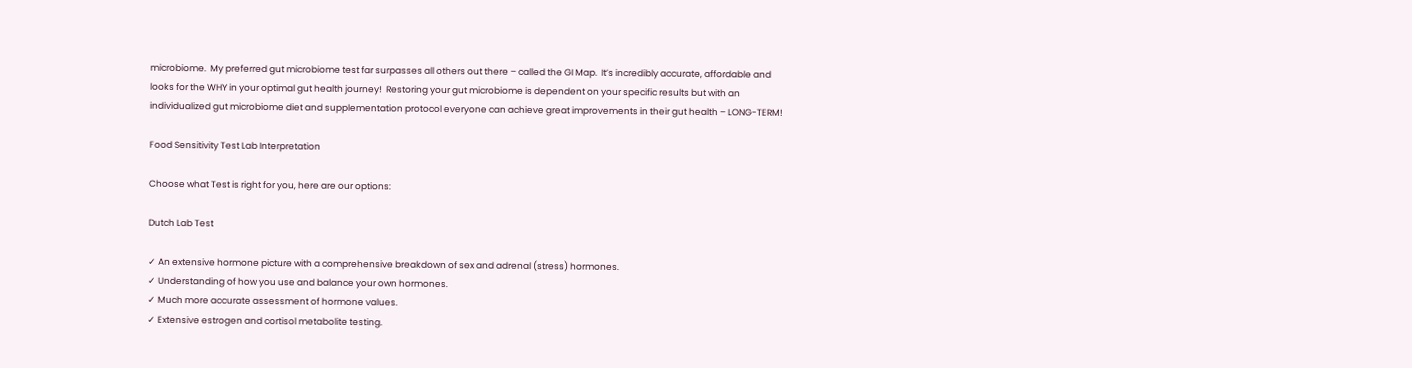microbiome.  My preferred gut microbiome test far surpasses all others out there – called the GI Map.  It’s incredibly accurate, affordable and looks for the WHY in your optimal gut health journey!  Restoring your gut microbiome is dependent on your specific results but with an individualized gut microbiome diet and supplementation protocol everyone can achieve great improvements in their gut health – LONG-TERM!

Food Sensitivity Test Lab Interpretation

Choose what Test is right for you, here are our options:

Dutch Lab Test

✓ An extensive hormone picture with a comprehensive breakdown of sex and adrenal (stress) hormones.
✓ Understanding of how you use and balance your own hormones.
✓ Much more accurate assessment of hormone values.
✓ Extensive estrogen and cortisol metabolite testing.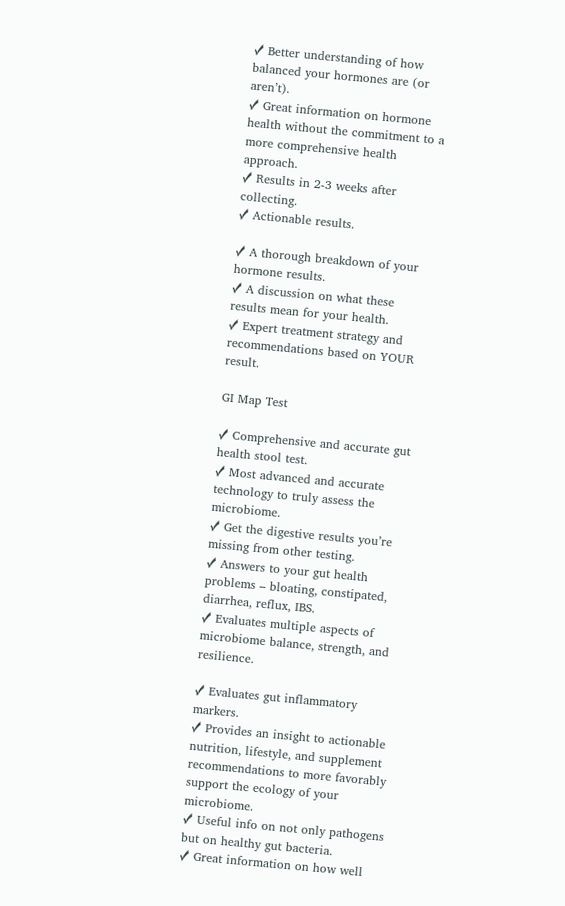✓ Better understanding of how balanced your hormones are (or aren’t).
✓ Great information on hormone health without the commitment to a more comprehensive health approach.
✓ Results in 2-3 weeks after collecting.
✓ Actionable results.

✓ A thorough breakdown of your hormone results.
✓ A discussion on what these results mean for your health.
✓ Expert treatment strategy and recommendations based on YOUR result.

GI Map Test

✓ Comprehensive and accurate gut health stool test.
✓ Most advanced and accurate technology to truly assess the microbiome.
✓ Get the digestive results you’re missing from other testing.
✓ Answers to your gut health problems – bloating, constipated, diarrhea, reflux, IBS.
✓ Evaluates multiple aspects of microbiome balance, strength, and resilience.

✓ Evaluates gut inflammatory markers.
✓ Provides an insight to actionable nutrition, lifestyle, and supplement recommendations to more favorably support the ecology of your microbiome.
✓ Useful info on not only pathogens but on healthy gut bacteria.
✓ Great information on how well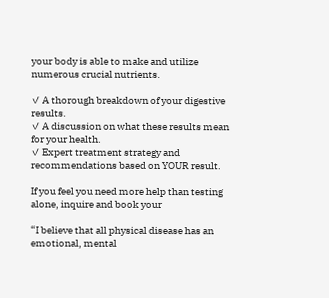your body is able to make and utilize numerous crucial nutrients.

✓ A thorough breakdown of your digestive results.
✓ A discussion on what these results mean for your health.
✓ Expert treatment strategy and recommendations based on YOUR result.

If you feel you need more help than testing alone, inquire and book your

“I believe that all physical disease has an emotional, mental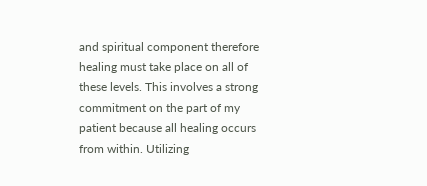and spiritual component therefore healing must take place on all of these levels. This involves a strong commitment on the part of my patient because all healing occurs from within. Utilizing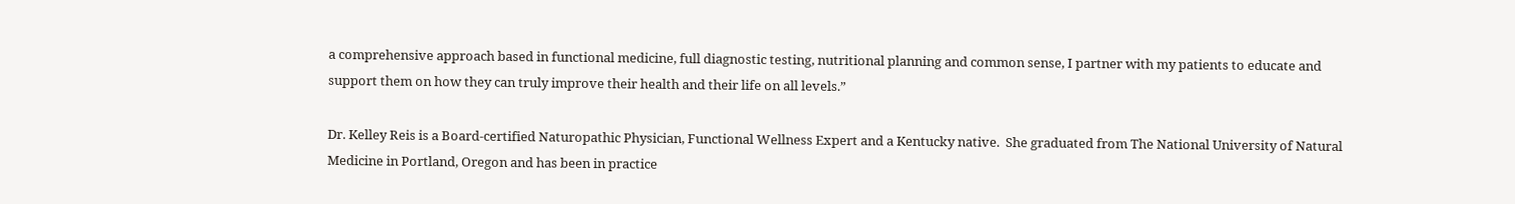a comprehensive approach based in functional medicine, full diagnostic testing, nutritional planning and common sense, I partner with my patients to educate and support them on how they can truly improve their health and their life on all levels.”

Dr. Kelley Reis is a Board-certified Naturopathic Physician, Functional Wellness Expert and a Kentucky native.  She graduated from The National University of Natural Medicine in Portland, Oregon and has been in practice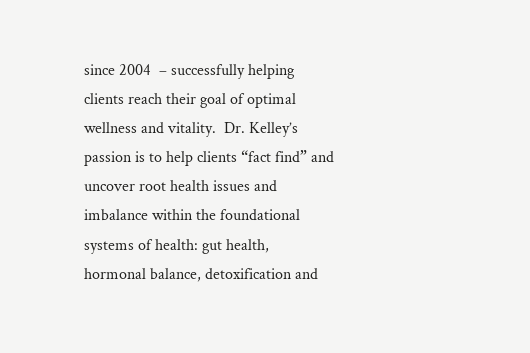since 2004  – successfully helping clients reach their goal of optimal wellness and vitality.  Dr. Kelley’s passion is to help clients “fact find” and uncover root health issues and imbalance within the foundational systems of health: gut health, hormonal balance, detoxification and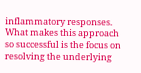inflammatory responses.  What makes this approach so successful is the focus on resolving the underlying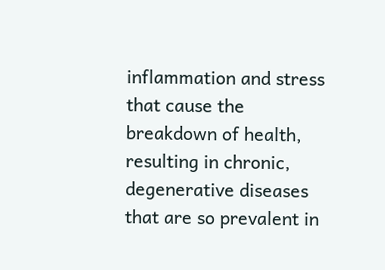inflammation and stress that cause the breakdown of health, resulting in chronic, degenerative diseases that are so prevalent in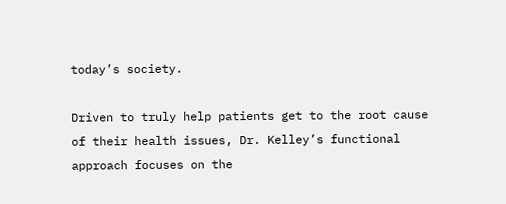today’s society.

Driven to truly help patients get to the root cause of their health issues, Dr. Kelley’s functional approach focuses on the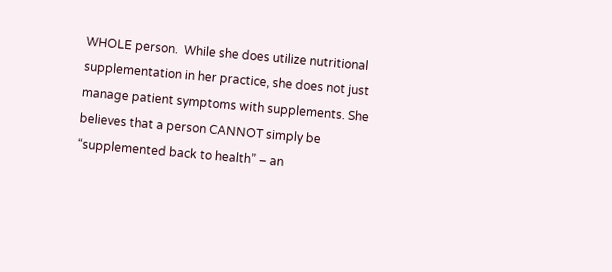WHOLE person.  While she does utilize nutritional supplementation in her practice, she does not just manage patient symptoms with supplements. She believes that a person CANNOT simply be “supplemented back to health” – an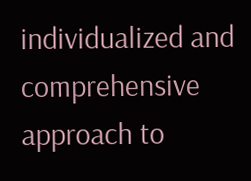individualized and comprehensive approach to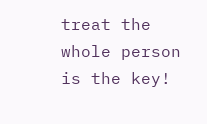treat the whole person is the key!